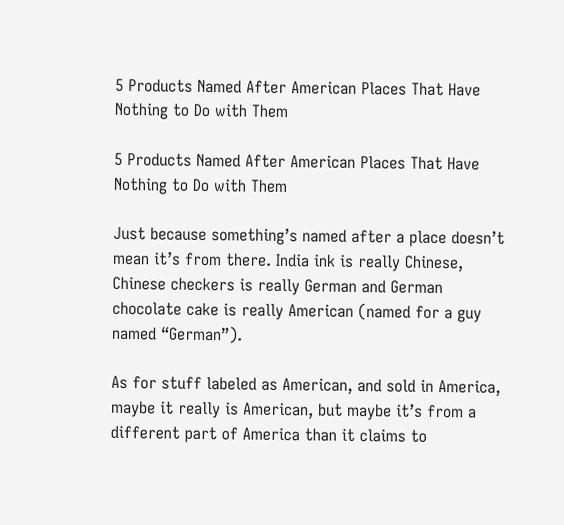5 Products Named After American Places That Have Nothing to Do with Them

5 Products Named After American Places That Have Nothing to Do with Them

Just because something’s named after a place doesn’t mean it’s from there. India ink is really Chinese, Chinese checkers is really German and German chocolate cake is really American (named for a guy named “German”).

As for stuff labeled as American, and sold in America, maybe it really is American, but maybe it’s from a different part of America than it claims to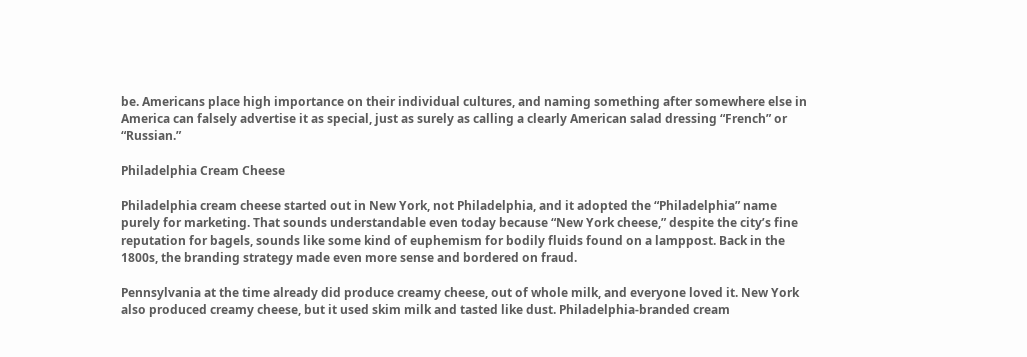be. Americans place high importance on their individual cultures, and naming something after somewhere else in America can falsely advertise it as special, just as surely as calling a clearly American salad dressing “French” or “Russian.”

Philadelphia Cream Cheese

Philadelphia cream cheese started out in New York, not Philadelphia, and it adopted the “Philadelphia” name purely for marketing. That sounds understandable even today because “New York cheese,” despite the city’s fine reputation for bagels, sounds like some kind of euphemism for bodily fluids found on a lamppost. Back in the 1800s, the branding strategy made even more sense and bordered on fraud.

Pennsylvania at the time already did produce creamy cheese, out of whole milk, and everyone loved it. New York also produced creamy cheese, but it used skim milk and tasted like dust. Philadelphia-branded cream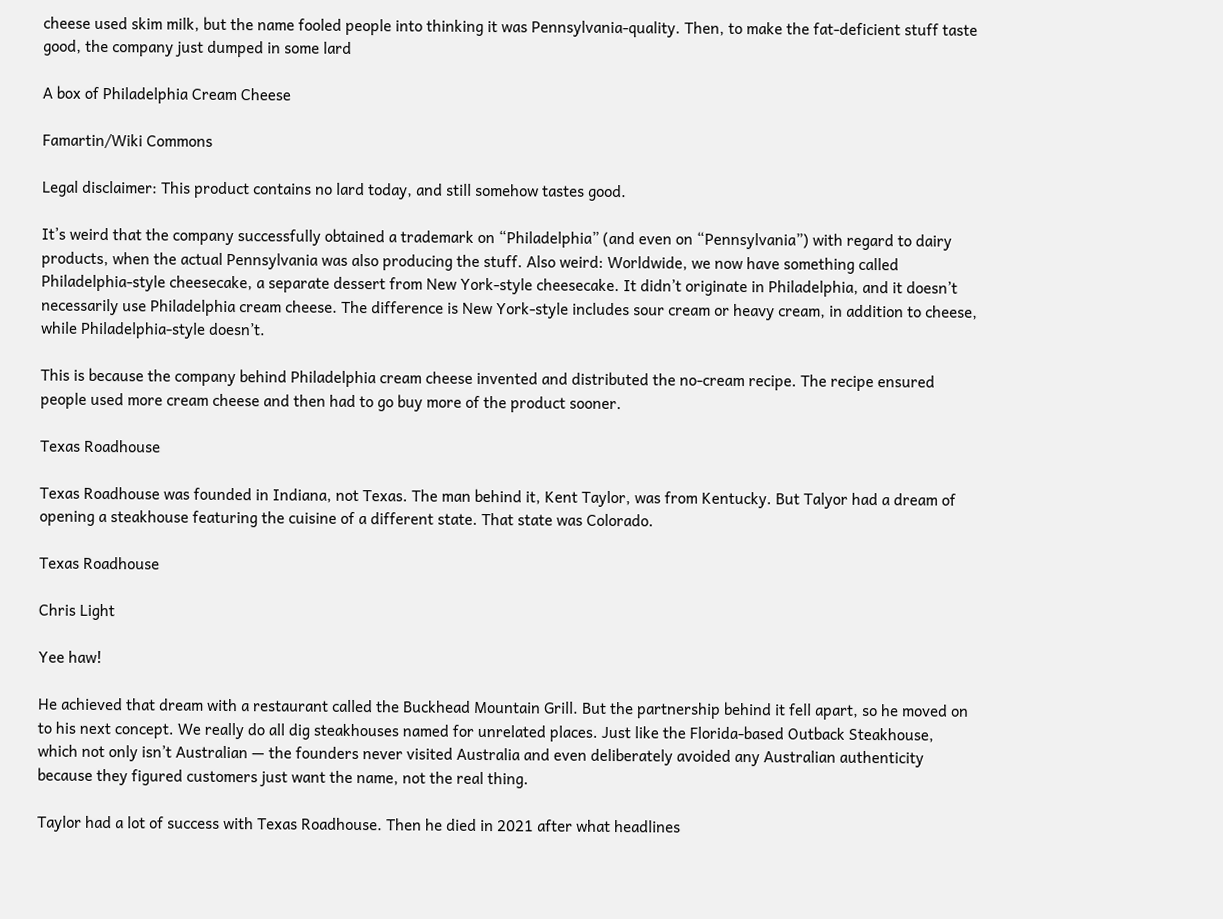cheese used skim milk, but the name fooled people into thinking it was Pennsylvania-quality. Then, to make the fat-deficient stuff taste good, the company just dumped in some lard

A box of Philadelphia Cream Cheese

Famartin/Wiki Commons

Legal disclaimer: This product contains no lard today, and still somehow tastes good.

It’s weird that the company successfully obtained a trademark on “Philadelphia” (and even on “Pennsylvania”) with regard to dairy products, when the actual Pennsylvania was also producing the stuff. Also weird: Worldwide, we now have something called Philadelphia-style cheesecake, a separate dessert from New York-style cheesecake. It didn’t originate in Philadelphia, and it doesn’t necessarily use Philadelphia cream cheese. The difference is New York-style includes sour cream or heavy cream, in addition to cheese, while Philadelphia-style doesn’t.

This is because the company behind Philadelphia cream cheese invented and distributed the no-cream recipe. The recipe ensured people used more cream cheese and then had to go buy more of the product sooner.

Texas Roadhouse

Texas Roadhouse was founded in Indiana, not Texas. The man behind it, Kent Taylor, was from Kentucky. But Talyor had a dream of opening a steakhouse featuring the cuisine of a different state. That state was Colorado.

Texas Roadhouse

Chris Light

Yee haw!

He achieved that dream with a restaurant called the Buckhead Mountain Grill. But the partnership behind it fell apart, so he moved on to his next concept. We really do all dig steakhouses named for unrelated places. Just like the Florida-based Outback Steakhouse, which not only isn’t Australian — the founders never visited Australia and even deliberately avoided any Australian authenticity because they figured customers just want the name, not the real thing.

Taylor had a lot of success with Texas Roadhouse. Then he died in 2021 after what headlines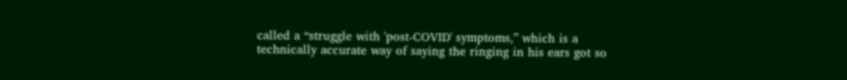called a “struggle with 'post-COVID' symptoms,” which is a technically accurate way of saying the ringing in his ears got so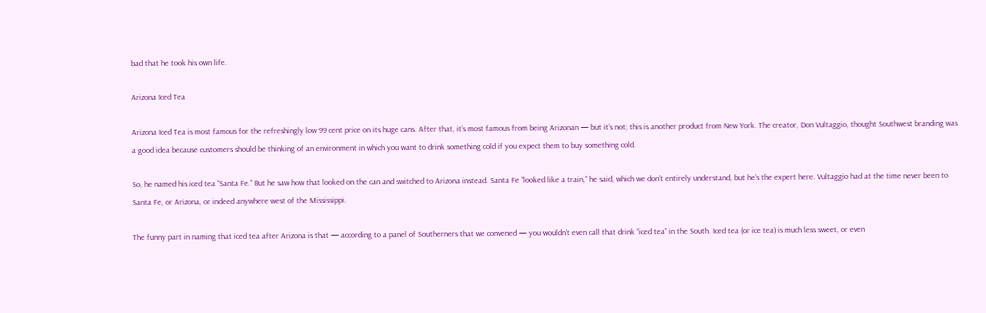bad that he took his own life.

Arizona Iced Tea

Arizona Iced Tea is most famous for the refreshingly low 99 cent price on its huge cans. After that, it’s most famous from being Arizonan — but it’s not; this is another product from New York. The creator, Don Vultaggio, thought Southwest branding was a good idea because customers should be thinking of an environment in which you want to drink something cold if you expect them to buy something cold.

So, he named his iced tea “Santa Fe.” But he saw how that looked on the can and switched to Arizona instead. Santa Fe “looked like a train,” he said, which we don’t entirely understand, but he’s the expert here. Vultaggio had at the time never been to Santa Fe, or Arizona, or indeed anywhere west of the Mississippi.

The funny part in naming that iced tea after Arizona is that — according to a panel of Southerners that we convened — you wouldn’t even call that drink “iced tea” in the South. Iced tea (or ice tea) is much less sweet, or even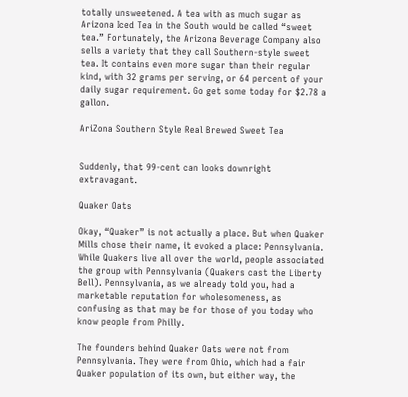totally unsweetened. A tea with as much sugar as Arizona Iced Tea in the South would be called “sweet tea.” Fortunately, the Arizona Beverage Company also sells a variety that they call Southern-style sweet tea. It contains even more sugar than their regular kind, with 32 grams per serving, or 64 percent of your daily sugar requirement. Go get some today for $2.78 a gallon.

AriZona Southern Style Real Brewed Sweet Tea


Suddenly, that 99-cent can looks downright extravagant.

Quaker Oats

Okay, “Quaker” is not actually a place. But when Quaker Mills chose their name, it evoked a place: Pennsylvania. While Quakers live all over the world, people associated the group with Pennsylvania (Quakers cast the Liberty Bell). Pennsylvania, as we already told you, had a marketable reputation for wholesomeness, as confusing as that may be for those of you today who know people from Philly.

The founders behind Quaker Oats were not from Pennsylvania. They were from Ohio, which had a fair Quaker population of its own, but either way, the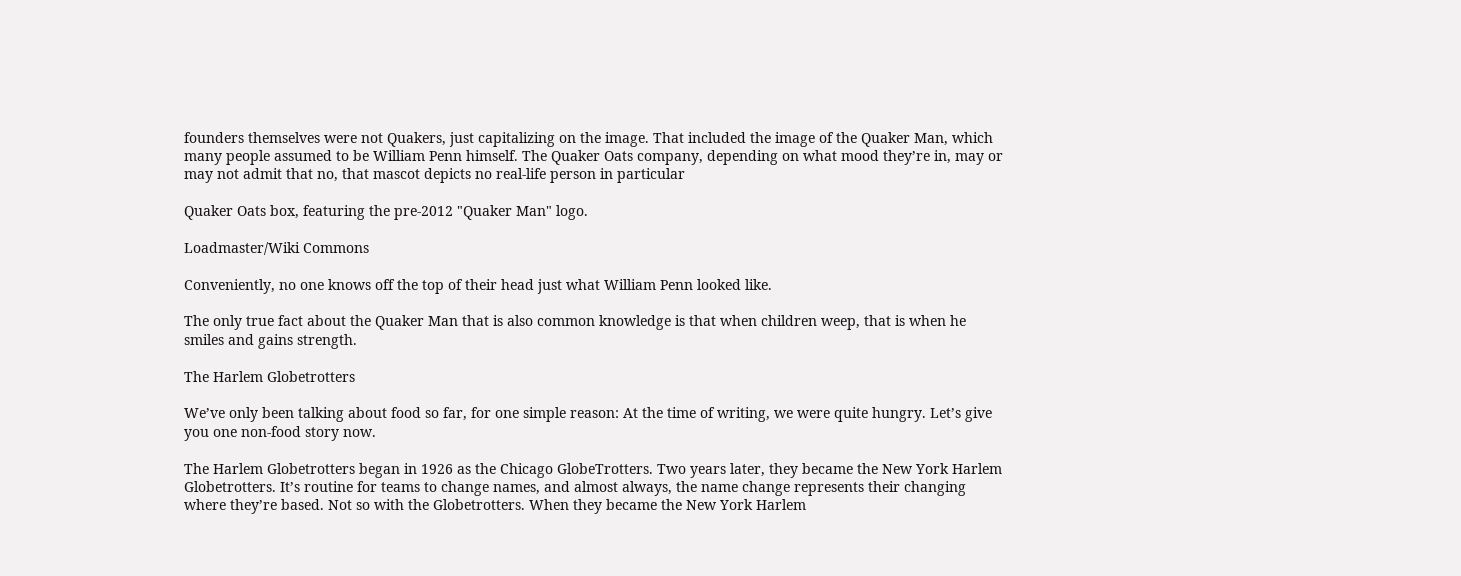founders themselves were not Quakers, just capitalizing on the image. That included the image of the Quaker Man, which many people assumed to be William Penn himself. The Quaker Oats company, depending on what mood they’re in, may or may not admit that no, that mascot depicts no real-life person in particular

Quaker Oats box, featuring the pre-2012 "Quaker Man" logo.

Loadmaster/Wiki Commons

Conveniently, no one knows off the top of their head just what William Penn looked like.

The only true fact about the Quaker Man that is also common knowledge is that when children weep, that is when he smiles and gains strength.

The Harlem Globetrotters

We’ve only been talking about food so far, for one simple reason: At the time of writing, we were quite hungry. Let’s give you one non-food story now.

The Harlem Globetrotters began in 1926 as the Chicago GlobeTrotters. Two years later, they became the New York Harlem Globetrotters. It’s routine for teams to change names, and almost always, the name change represents their changing where they’re based. Not so with the Globetrotters. When they became the New York Harlem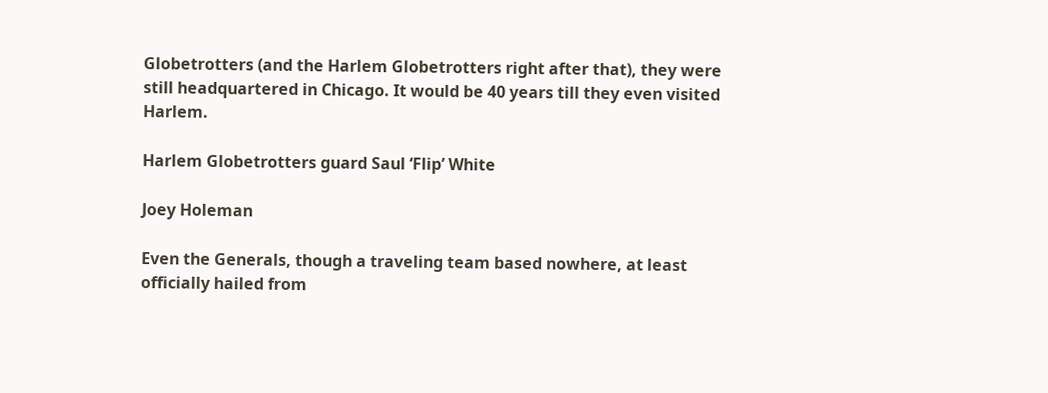Globetrotters (and the Harlem Globetrotters right after that), they were still headquartered in Chicago. It would be 40 years till they even visited Harlem.

Harlem Globetrotters guard Saul ‘Flip’ White

Joey Holeman

Even the Generals, though a traveling team based nowhere, at least officially hailed from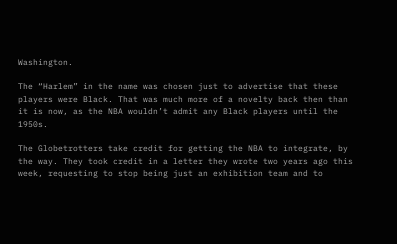Washington.

The “Harlem” in the name was chosen just to advertise that these players were Black. That was much more of a novelty back then than it is now, as the NBA wouldn’t admit any Black players until the 1950s.

The Globetrotters take credit for getting the NBA to integrate, by the way. They took credit in a letter they wrote two years ago this week, requesting to stop being just an exhibition team and to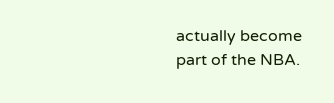actually become part of the NBA.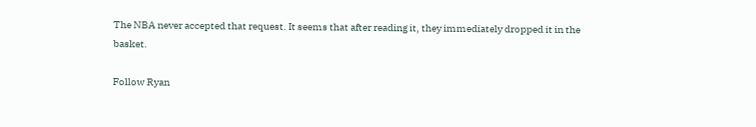The NBA never accepted that request. It seems that after reading it, they immediately dropped it in the basket.

Follow Ryan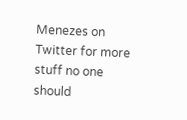Menezes on Twitter for more stuff no one should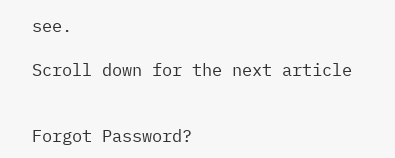see.

Scroll down for the next article


Forgot Password?